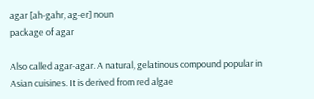agar [ah-gahr, ag-er] noun
package of agar

Also called agar-agar. A natural, gelatinous compound popular in Asian cuisines. It is derived from red algae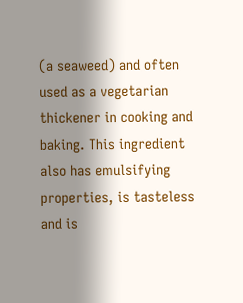(a seaweed) and often used as a vegetarian thickener in cooking and baking. This ingredient also has emulsifying properties, is tasteless and is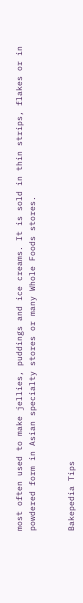most often used to make jellies, puddings and ice creams. It is sold in thin strips, flakes or in powdered form in Asian specialty stores or many Whole Foods stores.


Bakepedia Tips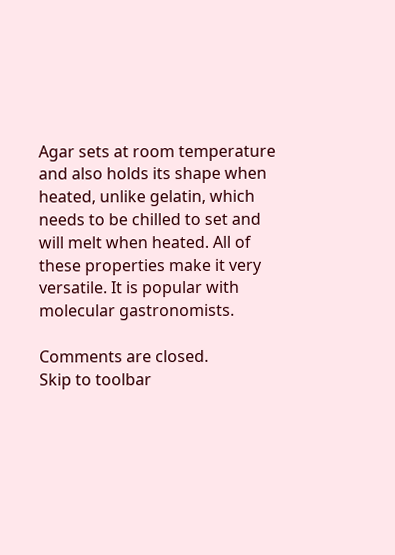Agar sets at room temperature and also holds its shape when heated, unlike gelatin, which needs to be chilled to set and will melt when heated. All of these properties make it very versatile. It is popular with molecular gastronomists.

Comments are closed.
Skip to toolbar